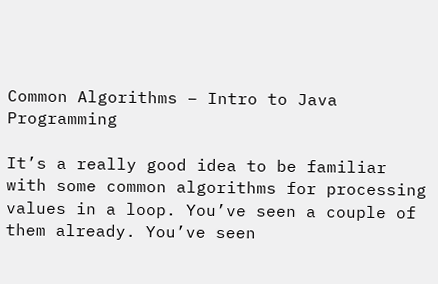Common Algorithms – Intro to Java Programming

It’s a really good idea to be familiar with some common algorithms for processing values in a loop. You’ve seen a couple of them already. You’ve seen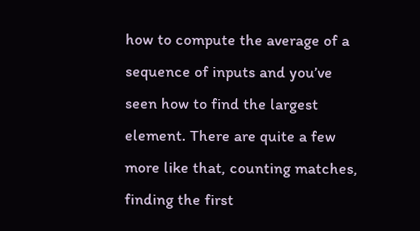how to compute the average of a sequence of inputs and you’ve seen how to find the largest element. There are quite a few more like that, counting matches, finding the first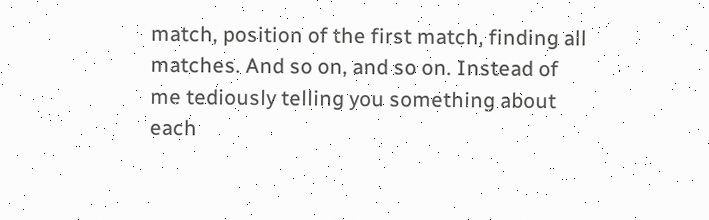match, position of the first match, finding all matches. And so on, and so on. Instead of me tediously telling you something about each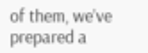of them, we’ve prepared a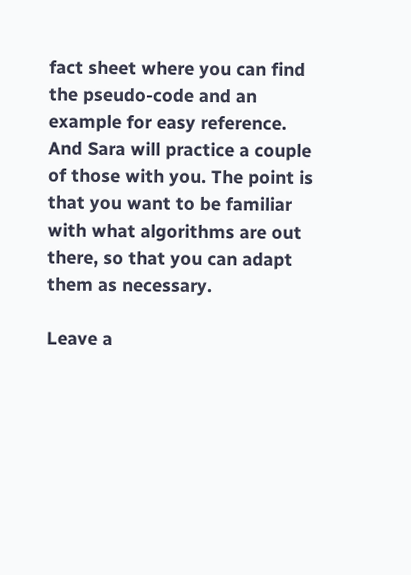fact sheet where you can find the pseudo-code and an example for easy reference. And Sara will practice a couple of those with you. The point is that you want to be familiar with what algorithms are out there, so that you can adapt them as necessary.

Leave a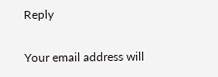Reply

Your email address will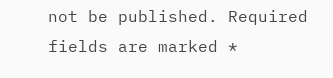not be published. Required fields are marked *